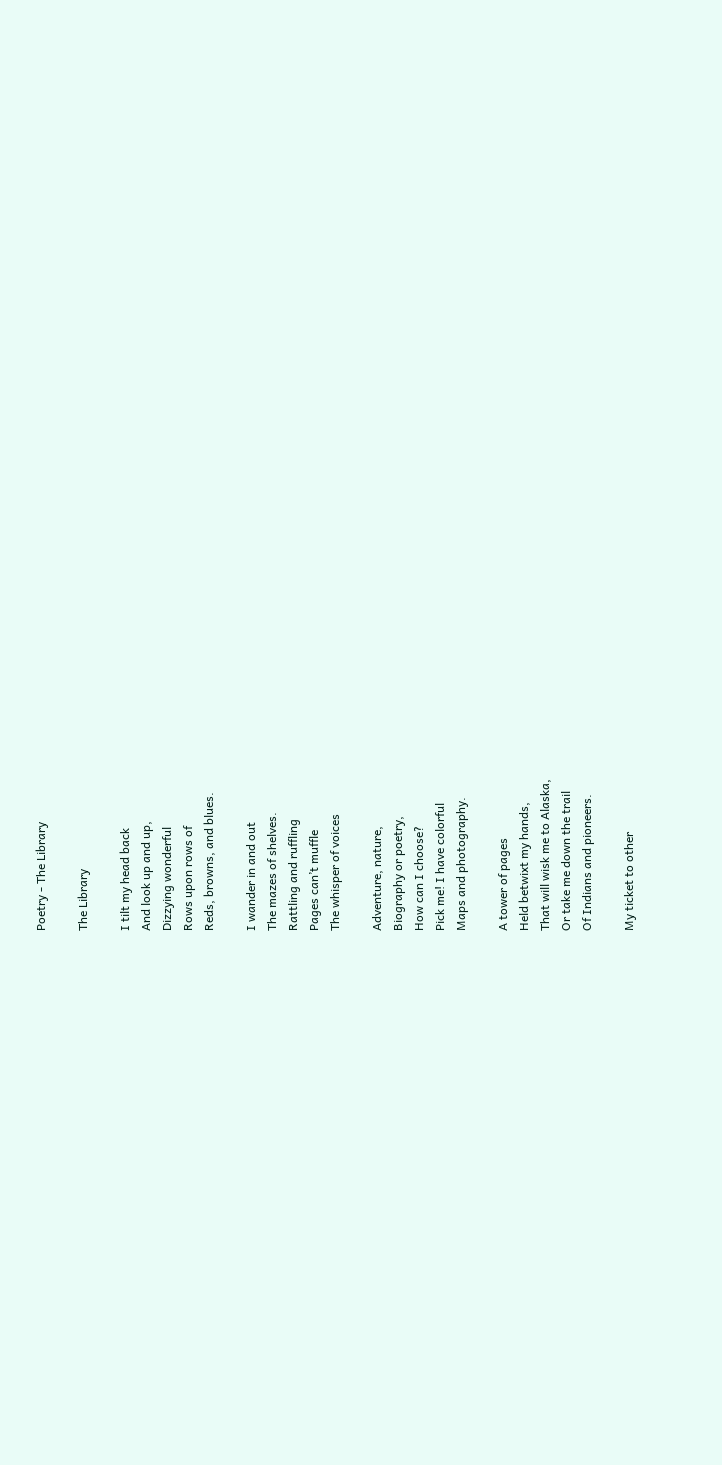Poetry - The Library

The Library

I tilt my head back
And look up and up,
Dizzying wonderful
Rows upon rows of
Reds, browns, and blues.

I wander in and out
The mazes of shelves.
Rattling and ruffling
Pages can’t muffle
The whisper of voices

Adventure, nature,
Biography or poetry,
How can I choose?
Pick me! I have colorful
Maps and photography.

A tower of pages
Held betwixt my hands,
That will wisk me to Alaska,
Or take me down the trail
Of Indians and pioneers.

My ticket to other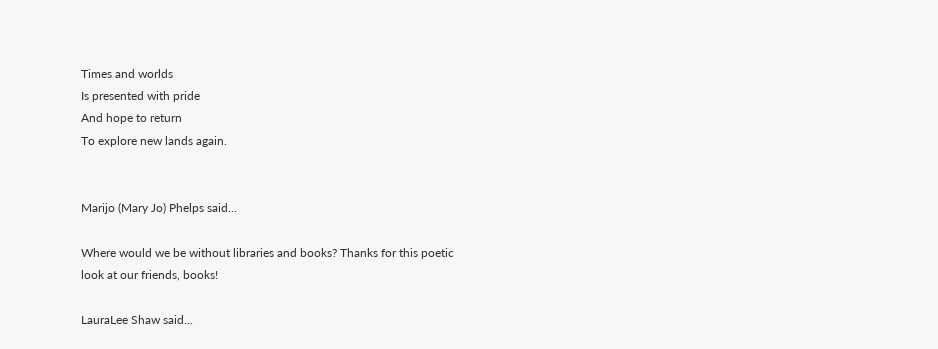Times and worlds
Is presented with pride
And hope to return
To explore new lands again.


Marijo (Mary Jo) Phelps said...

Where would we be without libraries and books? Thanks for this poetic look at our friends, books!

LauraLee Shaw said...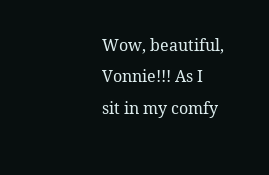Wow, beautiful, Vonnie!!! As I sit in my comfy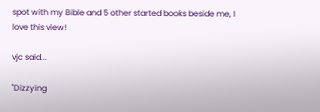spot with my Bible and 5 other started books beside me, I love this view!

vjc said...

"Dizzying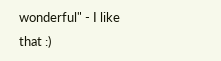wonderful" - I like that :)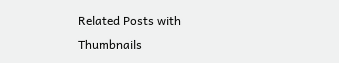Related Posts with Thumbnails